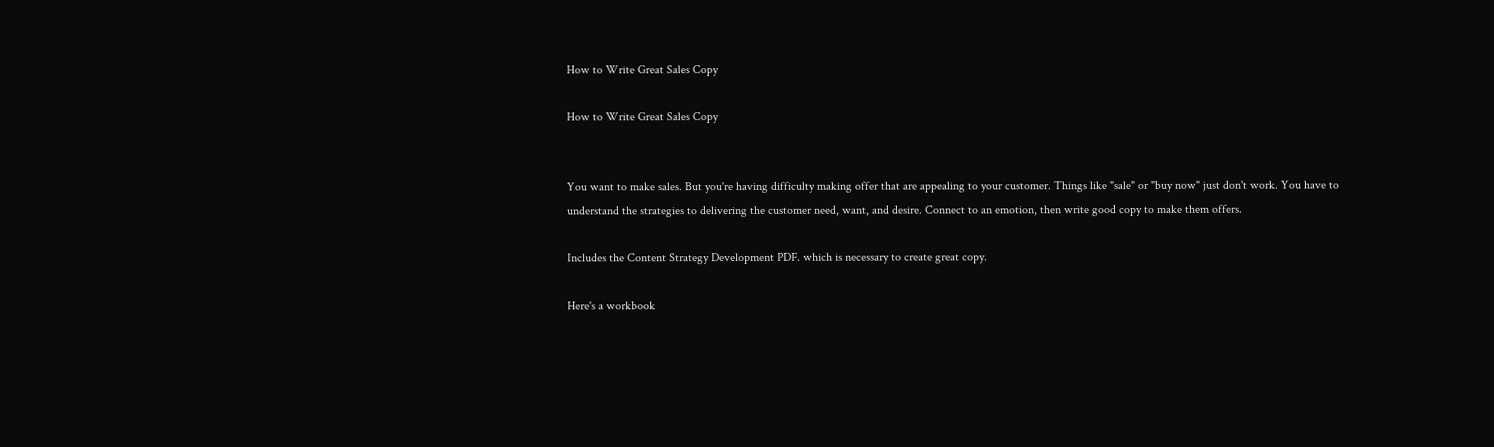How to Write Great Sales Copy

How to Write Great Sales Copy


You want to make sales. But you're having difficulty making offer that are appealing to your customer. Things like "sale" or "buy now" just don't work. You have to understand the strategies to delivering the customer need, want, and desire. Connect to an emotion, then write good copy to make them offers.

Includes the Content Strategy Development PDF. which is necessary to create great copy.

Here's a workbook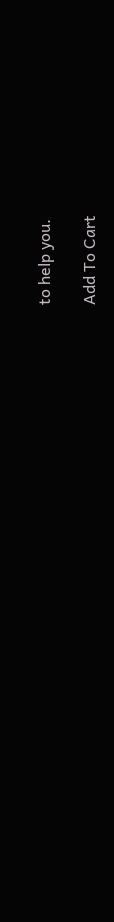to help you.

Add To Cart